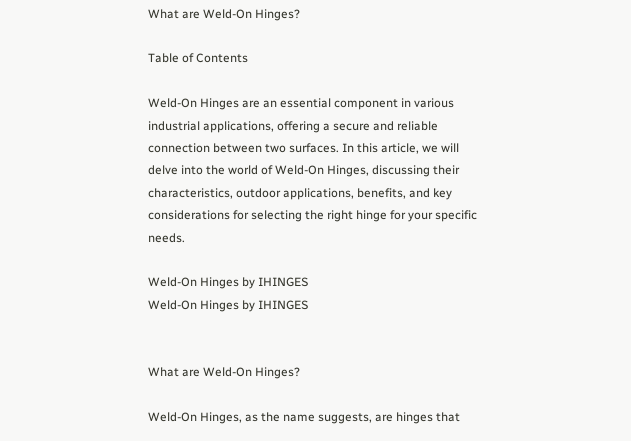What are Weld-On Hinges?

Table of Contents

Weld-On Hinges are an essential component in various industrial applications, offering a secure and reliable connection between two surfaces. In this article, we will delve into the world of Weld-On Hinges, discussing their characteristics, outdoor applications, benefits, and key considerations for selecting the right hinge for your specific needs.

Weld-On Hinges by IHINGES
Weld-On Hinges by IHINGES


What are Weld-On Hinges?

Weld-On Hinges, as the name suggests, are hinges that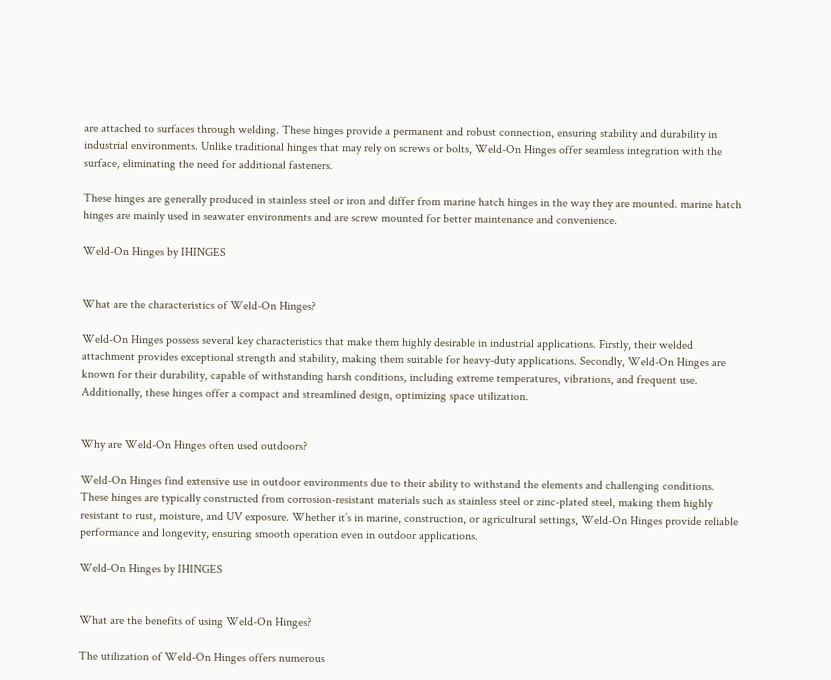are attached to surfaces through welding. These hinges provide a permanent and robust connection, ensuring stability and durability in industrial environments. Unlike traditional hinges that may rely on screws or bolts, Weld-On Hinges offer seamless integration with the surface, eliminating the need for additional fasteners.

These hinges are generally produced in stainless steel or iron and differ from marine hatch hinges in the way they are mounted. marine hatch hinges are mainly used in seawater environments and are screw mounted for better maintenance and convenience.

Weld-On Hinges by IHINGES


What are the characteristics of Weld-On Hinges?

Weld-On Hinges possess several key characteristics that make them highly desirable in industrial applications. Firstly, their welded attachment provides exceptional strength and stability, making them suitable for heavy-duty applications. Secondly, Weld-On Hinges are known for their durability, capable of withstanding harsh conditions, including extreme temperatures, vibrations, and frequent use. Additionally, these hinges offer a compact and streamlined design, optimizing space utilization.


Why are Weld-On Hinges often used outdoors?

Weld-On Hinges find extensive use in outdoor environments due to their ability to withstand the elements and challenging conditions. These hinges are typically constructed from corrosion-resistant materials such as stainless steel or zinc-plated steel, making them highly resistant to rust, moisture, and UV exposure. Whether it’s in marine, construction, or agricultural settings, Weld-On Hinges provide reliable performance and longevity, ensuring smooth operation even in outdoor applications.

Weld-On Hinges by IHINGES


What are the benefits of using Weld-On Hinges?

The utilization of Weld-On Hinges offers numerous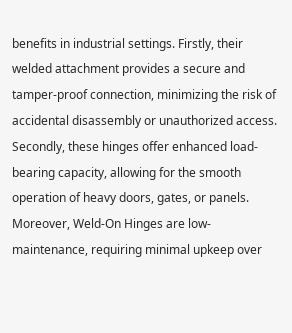benefits in industrial settings. Firstly, their welded attachment provides a secure and tamper-proof connection, minimizing the risk of accidental disassembly or unauthorized access. Secondly, these hinges offer enhanced load-bearing capacity, allowing for the smooth operation of heavy doors, gates, or panels. Moreover, Weld-On Hinges are low-maintenance, requiring minimal upkeep over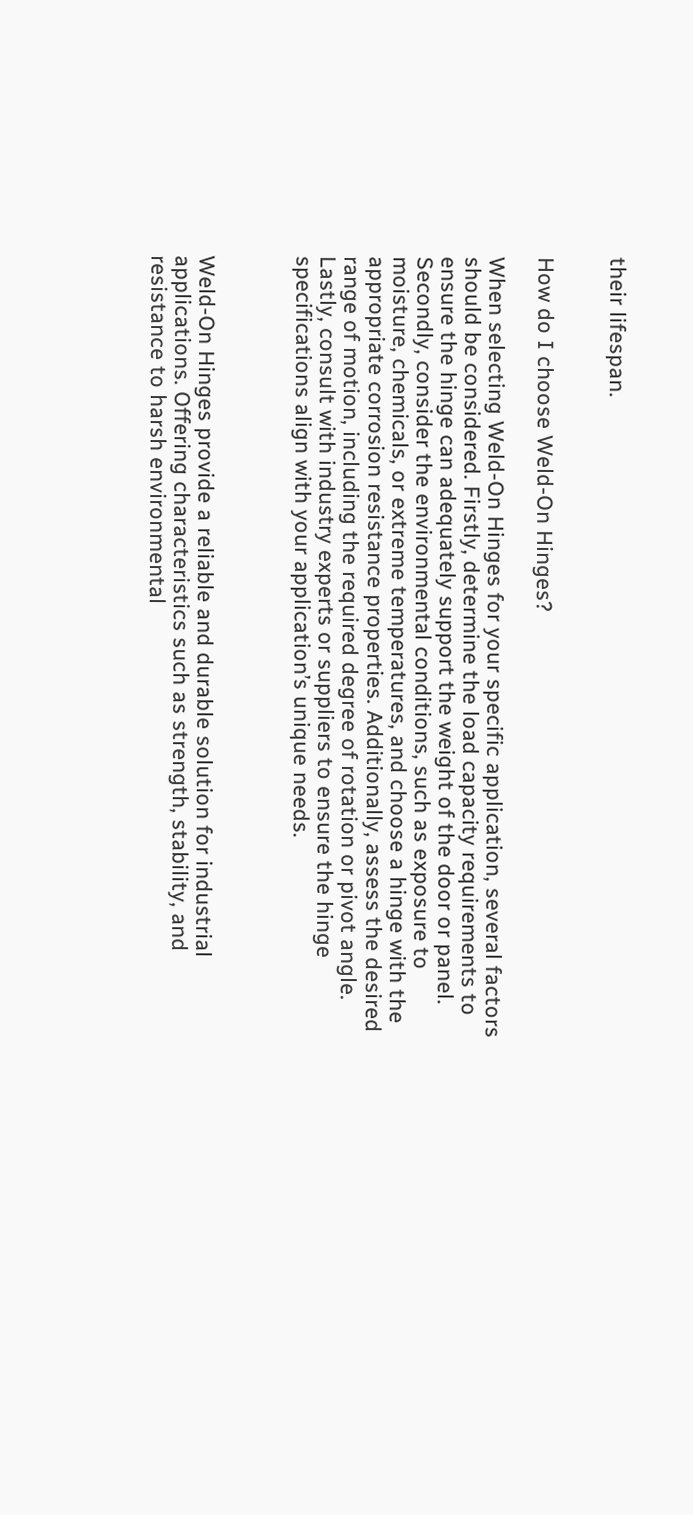their lifespan.


How do I choose Weld-On Hinges?

When selecting Weld-On Hinges for your specific application, several factors should be considered. Firstly, determine the load capacity requirements to ensure the hinge can adequately support the weight of the door or panel. Secondly, consider the environmental conditions, such as exposure to moisture, chemicals, or extreme temperatures, and choose a hinge with the appropriate corrosion resistance properties. Additionally, assess the desired range of motion, including the required degree of rotation or pivot angle. Lastly, consult with industry experts or suppliers to ensure the hinge specifications align with your application’s unique needs.



Weld-On Hinges provide a reliable and durable solution for industrial applications. Offering characteristics such as strength, stability, and resistance to harsh environmental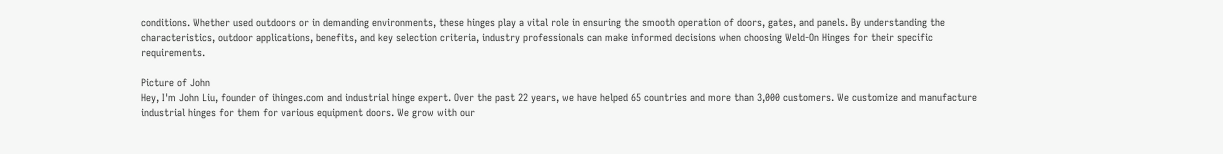conditions. Whether used outdoors or in demanding environments, these hinges play a vital role in ensuring the smooth operation of doors, gates, and panels. By understanding the characteristics, outdoor applications, benefits, and key selection criteria, industry professionals can make informed decisions when choosing Weld-On Hinges for their specific requirements.

Picture of John
Hey, I'm John Liu, founder of ihinges.com and industrial hinge expert. Over the past 22 years, we have helped 65 countries and more than 3,000 customers. We customize and manufacture industrial hinges for them for various equipment doors. We grow with our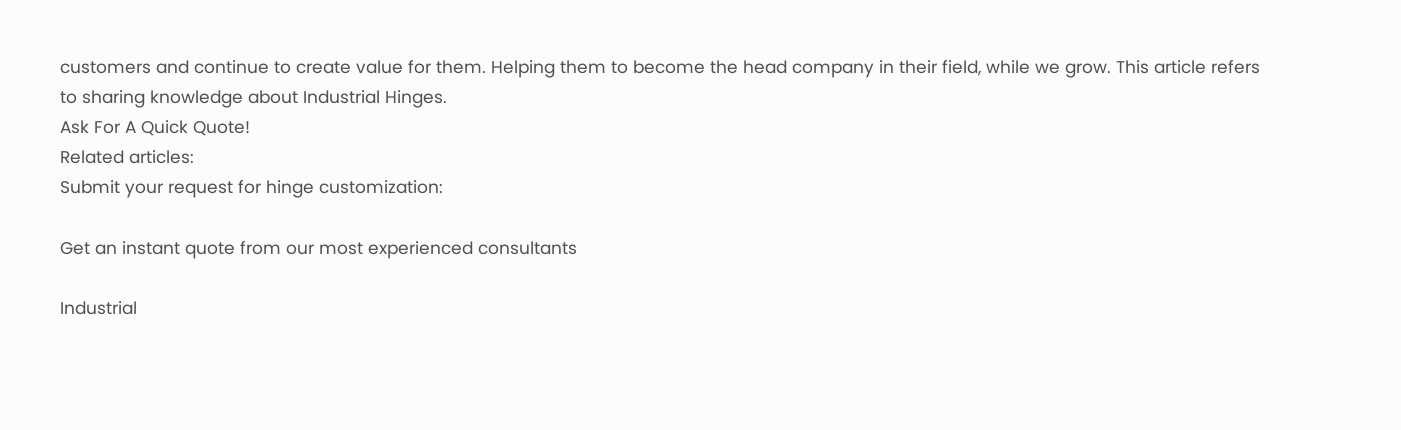customers and continue to create value for them. Helping them to become the head company in their field, while we grow. This article refers to sharing knowledge about Industrial Hinges.
Ask For A Quick Quote!
Related articles:
Submit your request for hinge customization:

Get an instant quote from our most experienced consultants

Industrial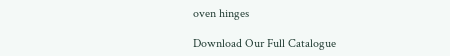oven hinges

Download Our Full Catalogue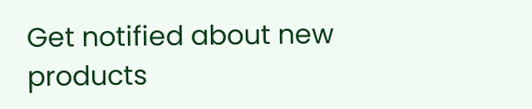Get notified about new products